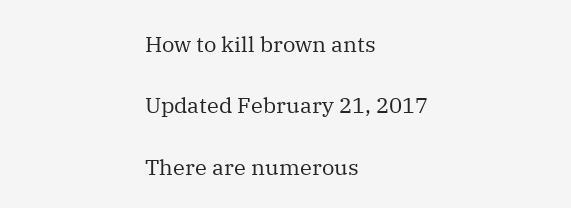How to kill brown ants

Updated February 21, 2017

There are numerous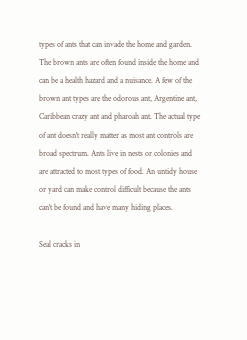types of ants that can invade the home and garden. The brown ants are often found inside the home and can be a health hazard and a nuisance. A few of the brown ant types are the odorous ant, Argentine ant, Caribbean crazy ant and pharoah ant. The actual type of ant doesn't really matter as most ant controls are broad spectrum. Ants live in nests or colonies and are attracted to most types of food. An untidy house or yard can make control difficult because the ants can't be found and have many hiding places.

Seal cracks in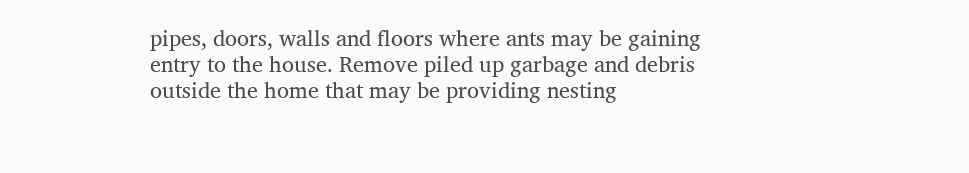pipes, doors, walls and floors where ants may be gaining entry to the house. Remove piled up garbage and debris outside the home that may be providing nesting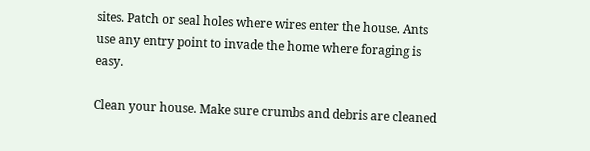sites. Patch or seal holes where wires enter the house. Ants use any entry point to invade the home where foraging is easy.

Clean your house. Make sure crumbs and debris are cleaned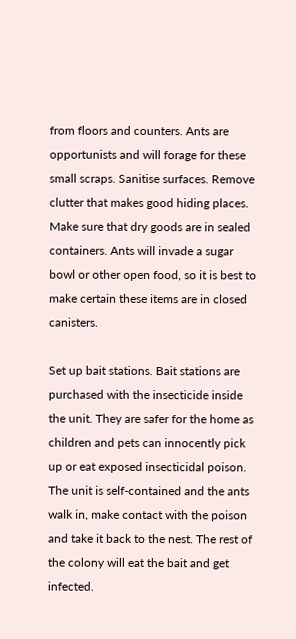from floors and counters. Ants are opportunists and will forage for these small scraps. Sanitise surfaces. Remove clutter that makes good hiding places. Make sure that dry goods are in sealed containers. Ants will invade a sugar bowl or other open food, so it is best to make certain these items are in closed canisters.

Set up bait stations. Bait stations are purchased with the insecticide inside the unit. They are safer for the home as children and pets can innocently pick up or eat exposed insecticidal poison. The unit is self-contained and the ants walk in, make contact with the poison and take it back to the nest. The rest of the colony will eat the bait and get infected.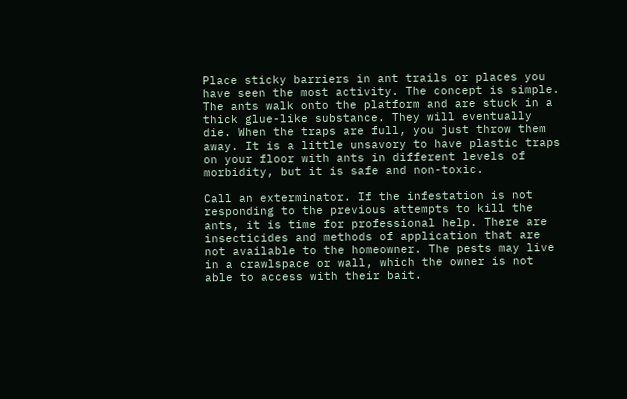Place sticky barriers in ant trails or places you have seen the most activity. The concept is simple. The ants walk onto the platform and are stuck in a thick glue-like substance. They will eventually die. When the traps are full, you just throw them away. It is a little unsavory to have plastic traps on your floor with ants in different levels of morbidity, but it is safe and non-toxic.

Call an exterminator. If the infestation is not responding to the previous attempts to kill the ants, it is time for professional help. There are insecticides and methods of application that are not available to the homeowner. The pests may live in a crawlspace or wall, which the owner is not able to access with their bait.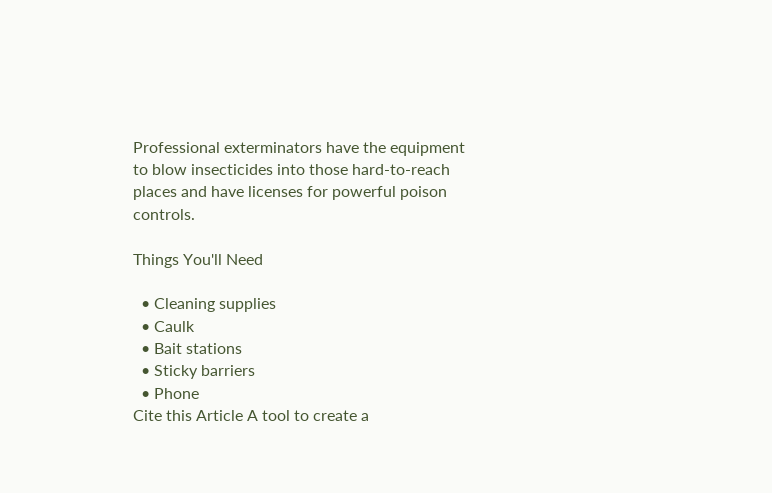Professional exterminators have the equipment to blow insecticides into those hard-to-reach places and have licenses for powerful poison controls.

Things You'll Need

  • Cleaning supplies
  • Caulk
  • Bait stations
  • Sticky barriers
  • Phone
Cite this Article A tool to create a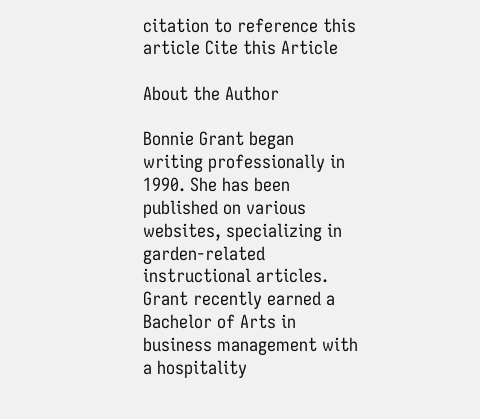citation to reference this article Cite this Article

About the Author

Bonnie Grant began writing professionally in 1990. She has been published on various websites, specializing in garden-related instructional articles. Grant recently earned a Bachelor of Arts in business management with a hospitality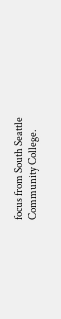focus from South Seattle Community College.